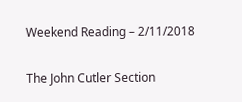Weekend Reading – 2/11/2018

The John Cutler Section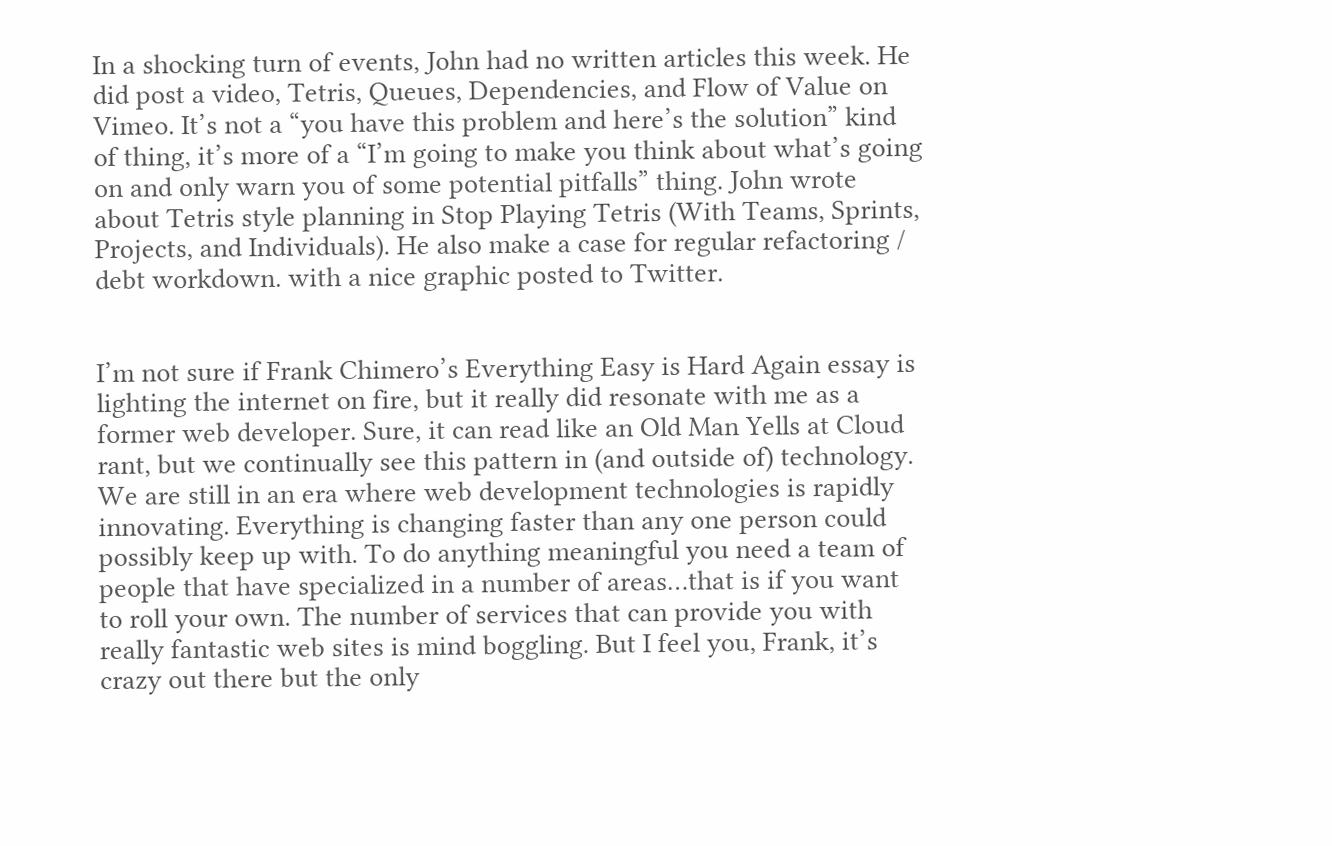In a shocking turn of events, John had no written articles this week. He did post a video, Tetris, Queues, Dependencies, and Flow of Value on Vimeo. It’s not a “you have this problem and here’s the solution” kind of thing, it’s more of a “I’m going to make you think about what’s going on and only warn you of some potential pitfalls” thing. John wrote about Tetris style planning in Stop Playing Tetris (With Teams, Sprints, Projects, and Individuals). He also make a case for regular refactoring / debt workdown. with a nice graphic posted to Twitter.


I’m not sure if Frank Chimero’s Everything Easy is Hard Again essay is lighting the internet on fire, but it really did resonate with me as a former web developer. Sure, it can read like an Old Man Yells at Cloud rant, but we continually see this pattern in (and outside of) technology. We are still in an era where web development technologies is rapidly innovating. Everything is changing faster than any one person could possibly keep up with. To do anything meaningful you need a team of people that have specialized in a number of areas…that is if you want to roll your own. The number of services that can provide you with really fantastic web sites is mind boggling. But I feel you, Frank, it’s crazy out there but the only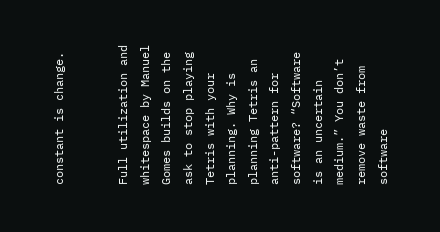constant is change.


Full utilization and whitespace by Manuel Gomes builds on the ask to stop playing Tetris with your planning. Why is planning Tetris an anti-pattern for software? “Software is an uncertain medium.” You don’t remove waste from software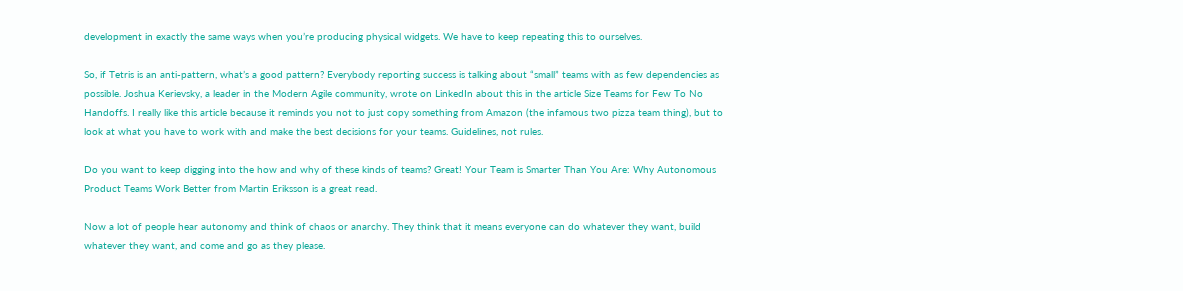development in exactly the same ways when you’re producing physical widgets. We have to keep repeating this to ourselves.

So, if Tetris is an anti-pattern, what’s a good pattern? Everybody reporting success is talking about “small” teams with as few dependencies as possible. Joshua Kerievsky, a leader in the Modern Agile community, wrote on LinkedIn about this in the article Size Teams for Few To No Handoffs. I really like this article because it reminds you not to just copy something from Amazon (the infamous two pizza team thing), but to look at what you have to work with and make the best decisions for your teams. Guidelines, not rules.

Do you want to keep digging into the how and why of these kinds of teams? Great! Your Team is Smarter Than You Are: Why Autonomous Product Teams Work Better from Martin Eriksson is a great read.

Now a lot of people hear autonomy and think of chaos or anarchy. They think that it means everyone can do whatever they want, build whatever they want, and come and go as they please.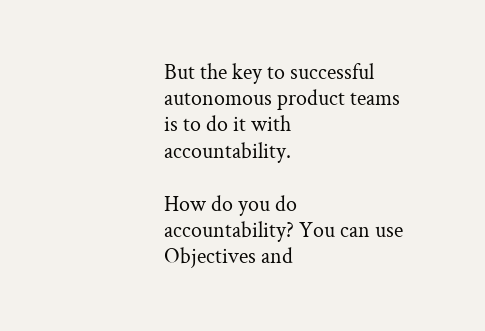But the key to successful autonomous product teams is to do it with accountability.

How do you do accountability? You can use Objectives and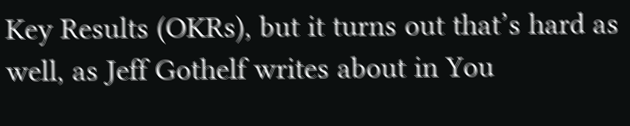Key Results (OKRs), but it turns out that’s hard as well, as Jeff Gothelf writes about in You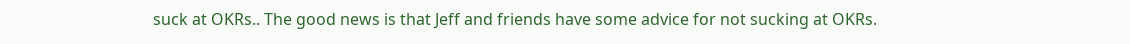suck at OKRs.. The good news is that Jeff and friends have some advice for not sucking at OKRs.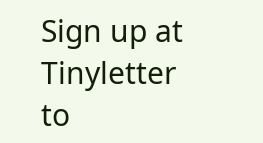Sign up at Tinyletter to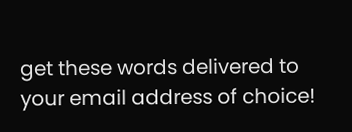get these words delivered to your email address of choice!